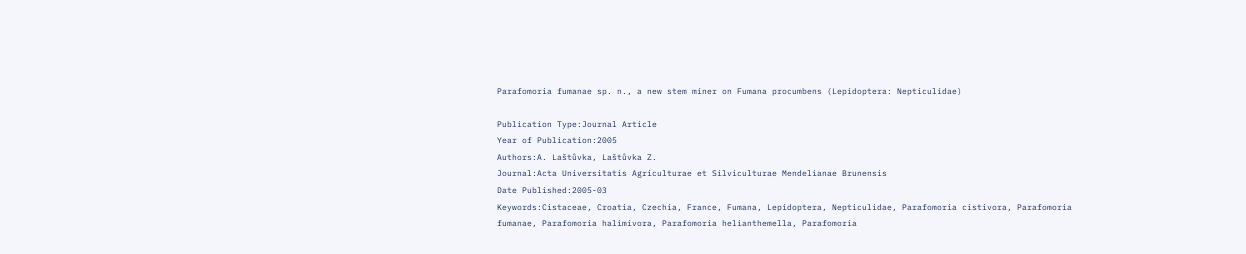Parafomoria fumanae sp. n., a new stem miner on Fumana procumbens (Lepidoptera: Nepticulidae)

Publication Type:Journal Article
Year of Publication:2005
Authors:A. Laštůvka, Laštůvka Z.
Journal:Acta Universitatis Agriculturae et Silviculturae Mendelianae Brunensis
Date Published:2005-03
Keywords:Cistaceae, Croatia, Czechia, France, Fumana, Lepidoptera, Nepticulidae, Parafomoria cistivora, Parafomoria fumanae, Parafomoria halimivora, Parafomoria helianthemella, Parafomoria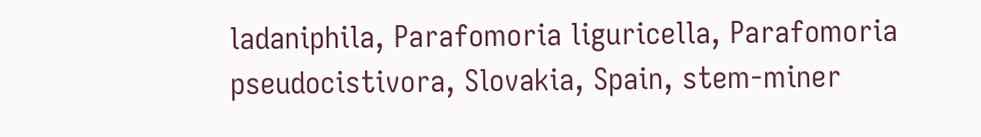ladaniphila, Parafomoria liguricella, Parafomoria pseudocistivora, Slovakia, Spain, stem-miner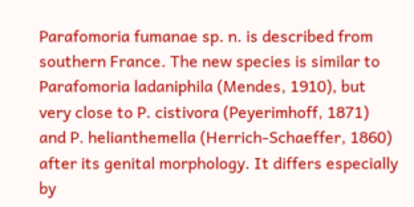Parafomoria fumanae sp. n. is described from southern France. The new species is similar to Parafomoria ladaniphila (Mendes, 1910), but very close to P. cistivora (Peyerimhoff, 1871) and P. helianthemella (Herrich-Schaeffer, 1860) after its genital morphology. It differs especially by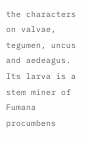the characters on valvae, tegumen, uncus and aedeagus. Its larva is a stem miner of Fumana procumbens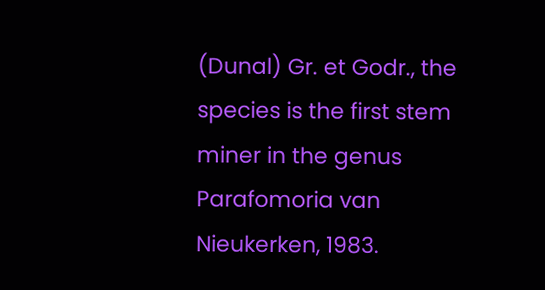(Dunal) Gr. et Godr., the species is the first stem miner in the genus Parafomoria van Nieukerken, 1983.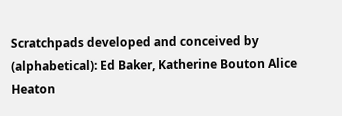Scratchpads developed and conceived by (alphabetical): Ed Baker, Katherine Bouton Alice Heaton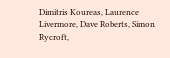Dimitris Koureas, Laurence Livermore, Dave Roberts, Simon Rycroft,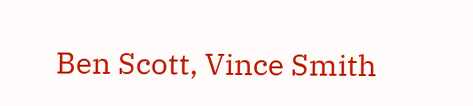Ben Scott, Vince Smith